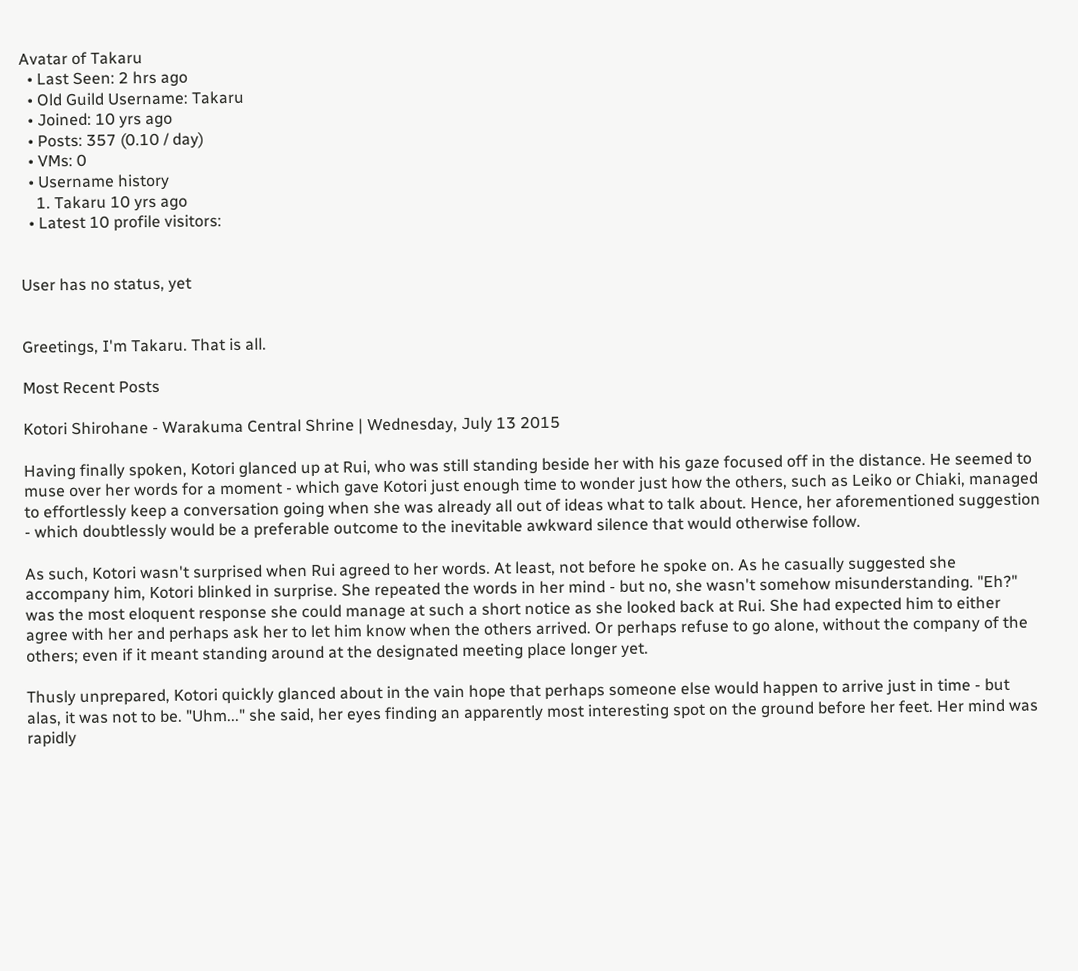Avatar of Takaru
  • Last Seen: 2 hrs ago
  • Old Guild Username: Takaru
  • Joined: 10 yrs ago
  • Posts: 357 (0.10 / day)
  • VMs: 0
  • Username history
    1. Takaru 10 yrs ago
  • Latest 10 profile visitors:


User has no status, yet


Greetings, I'm Takaru. That is all.

Most Recent Posts

Kotori Shirohane - Warakuma Central Shrine | Wednesday, July 13 2015

Having finally spoken, Kotori glanced up at Rui, who was still standing beside her with his gaze focused off in the distance. He seemed to muse over her words for a moment - which gave Kotori just enough time to wonder just how the others, such as Leiko or Chiaki, managed to effortlessly keep a conversation going when she was already all out of ideas what to talk about. Hence, her aforementioned suggestion - which doubtlessly would be a preferable outcome to the inevitable awkward silence that would otherwise follow.

As such, Kotori wasn't surprised when Rui agreed to her words. At least, not before he spoke on. As he casually suggested she accompany him, Kotori blinked in surprise. She repeated the words in her mind - but no, she wasn't somehow misunderstanding. "Eh?" was the most eloquent response she could manage at such a short notice as she looked back at Rui. She had expected him to either agree with her and perhaps ask her to let him know when the others arrived. Or perhaps refuse to go alone, without the company of the others; even if it meant standing around at the designated meeting place longer yet.

Thusly unprepared, Kotori quickly glanced about in the vain hope that perhaps someone else would happen to arrive just in time - but alas, it was not to be. "Uhm..." she said, her eyes finding an apparently most interesting spot on the ground before her feet. Her mind was rapidly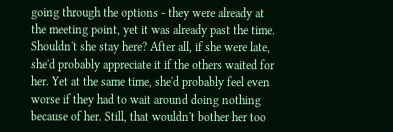going through the options - they were already at the meeting point, yet it was already past the time. Shouldn't she stay here? After all, if she were late, she'd probably appreciate it if the others waited for her. Yet at the same time, she'd probably feel even worse if they had to wait around doing nothing because of her. Still, that wouldn't bother her too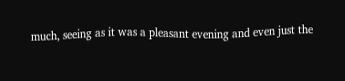much, seeing as it was a pleasant evening and even just the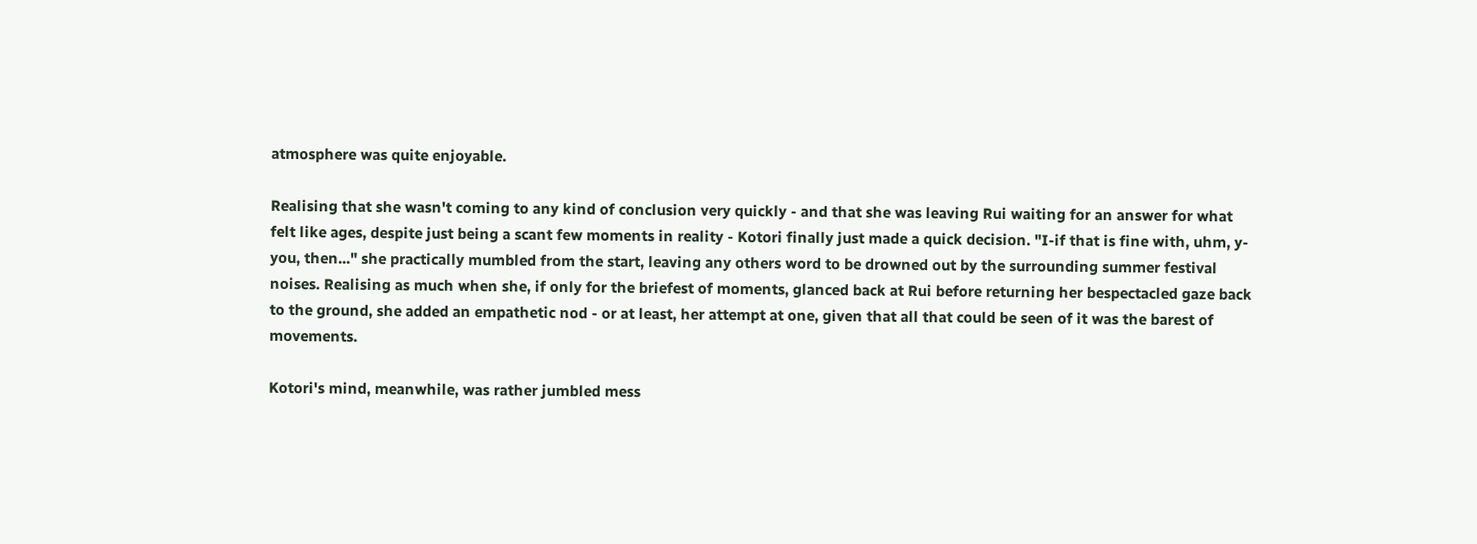atmosphere was quite enjoyable.

Realising that she wasn't coming to any kind of conclusion very quickly - and that she was leaving Rui waiting for an answer for what felt like ages, despite just being a scant few moments in reality - Kotori finally just made a quick decision. "I-if that is fine with, uhm, y-you, then..." she practically mumbled from the start, leaving any others word to be drowned out by the surrounding summer festival noises. Realising as much when she, if only for the briefest of moments, glanced back at Rui before returning her bespectacled gaze back to the ground, she added an empathetic nod - or at least, her attempt at one, given that all that could be seen of it was the barest of movements.

Kotori's mind, meanwhile, was rather jumbled mess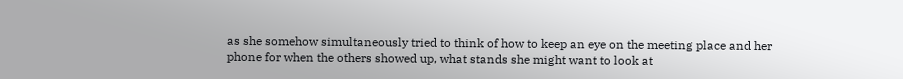as she somehow simultaneously tried to think of how to keep an eye on the meeting place and her phone for when the others showed up, what stands she might want to look at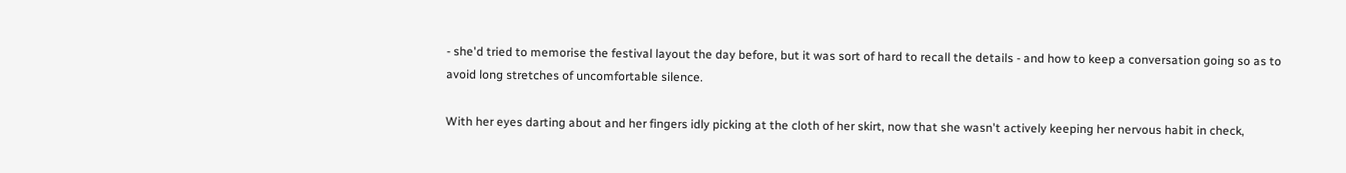- she'd tried to memorise the festival layout the day before, but it was sort of hard to recall the details - and how to keep a conversation going so as to avoid long stretches of uncomfortable silence.

With her eyes darting about and her fingers idly picking at the cloth of her skirt, now that she wasn't actively keeping her nervous habit in check,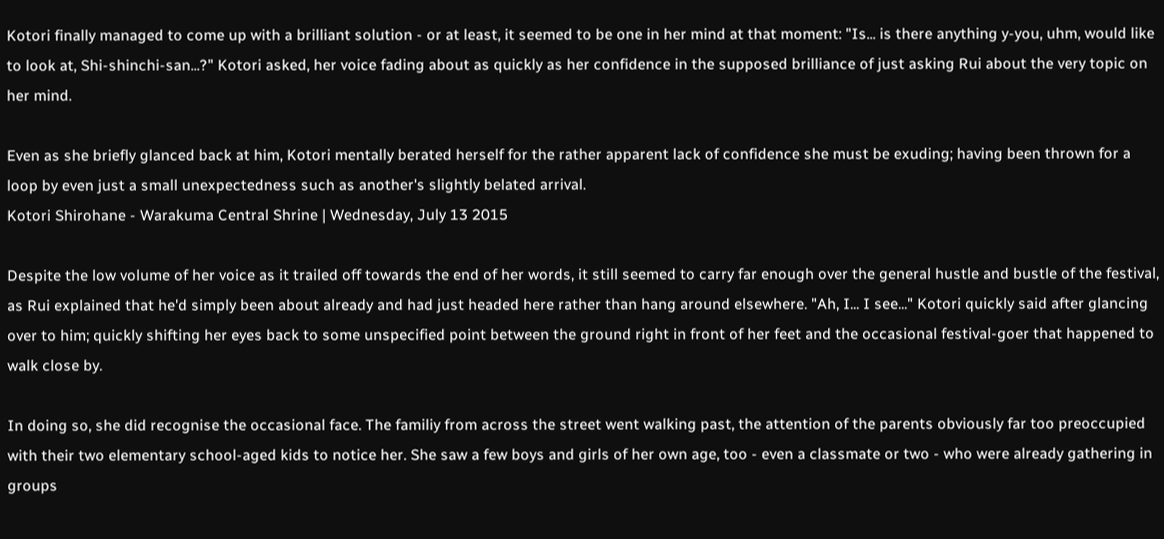Kotori finally managed to come up with a brilliant solution - or at least, it seemed to be one in her mind at that moment: "Is... is there anything y-you, uhm, would like to look at, Shi-shinchi-san...?" Kotori asked, her voice fading about as quickly as her confidence in the supposed brilliance of just asking Rui about the very topic on her mind.

Even as she briefly glanced back at him, Kotori mentally berated herself for the rather apparent lack of confidence she must be exuding; having been thrown for a loop by even just a small unexpectedness such as another's slightly belated arrival.
Kotori Shirohane - Warakuma Central Shrine | Wednesday, July 13 2015

Despite the low volume of her voice as it trailed off towards the end of her words, it still seemed to carry far enough over the general hustle and bustle of the festival, as Rui explained that he'd simply been about already and had just headed here rather than hang around elsewhere. "Ah, I... I see..." Kotori quickly said after glancing over to him; quickly shifting her eyes back to some unspecified point between the ground right in front of her feet and the occasional festival-goer that happened to walk close by.

In doing so, she did recognise the occasional face. The familiy from across the street went walking past, the attention of the parents obviously far too preoccupied with their two elementary school-aged kids to notice her. She saw a few boys and girls of her own age, too - even a classmate or two - who were already gathering in groups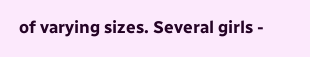of varying sizes. Several girls -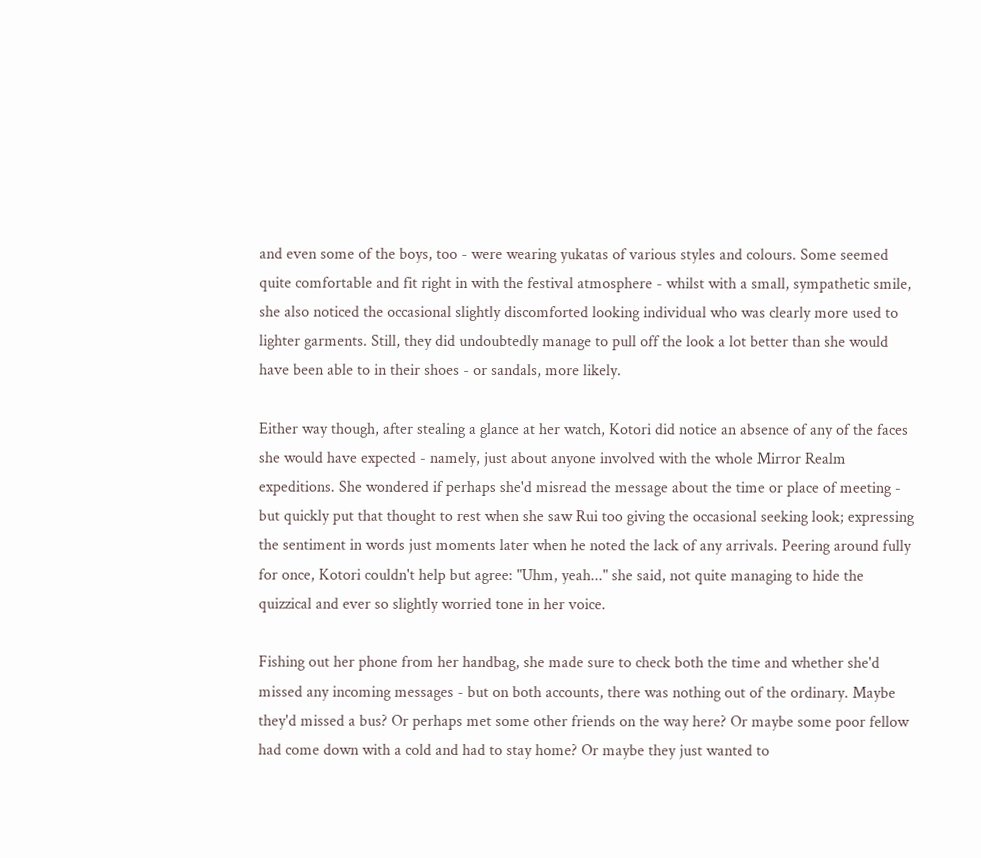and even some of the boys, too - were wearing yukatas of various styles and colours. Some seemed quite comfortable and fit right in with the festival atmosphere - whilst with a small, sympathetic smile, she also noticed the occasional slightly discomforted looking individual who was clearly more used to lighter garments. Still, they did undoubtedly manage to pull off the look a lot better than she would have been able to in their shoes - or sandals, more likely.

Either way though, after stealing a glance at her watch, Kotori did notice an absence of any of the faces she would have expected - namely, just about anyone involved with the whole Mirror Realm expeditions. She wondered if perhaps she'd misread the message about the time or place of meeting - but quickly put that thought to rest when she saw Rui too giving the occasional seeking look; expressing the sentiment in words just moments later when he noted the lack of any arrivals. Peering around fully for once, Kotori couldn't help but agree: "Uhm, yeah..." she said, not quite managing to hide the quizzical and ever so slightly worried tone in her voice.

Fishing out her phone from her handbag, she made sure to check both the time and whether she'd missed any incoming messages - but on both accounts, there was nothing out of the ordinary. Maybe they'd missed a bus? Or perhaps met some other friends on the way here? Or maybe some poor fellow had come down with a cold and had to stay home? Or maybe they just wanted to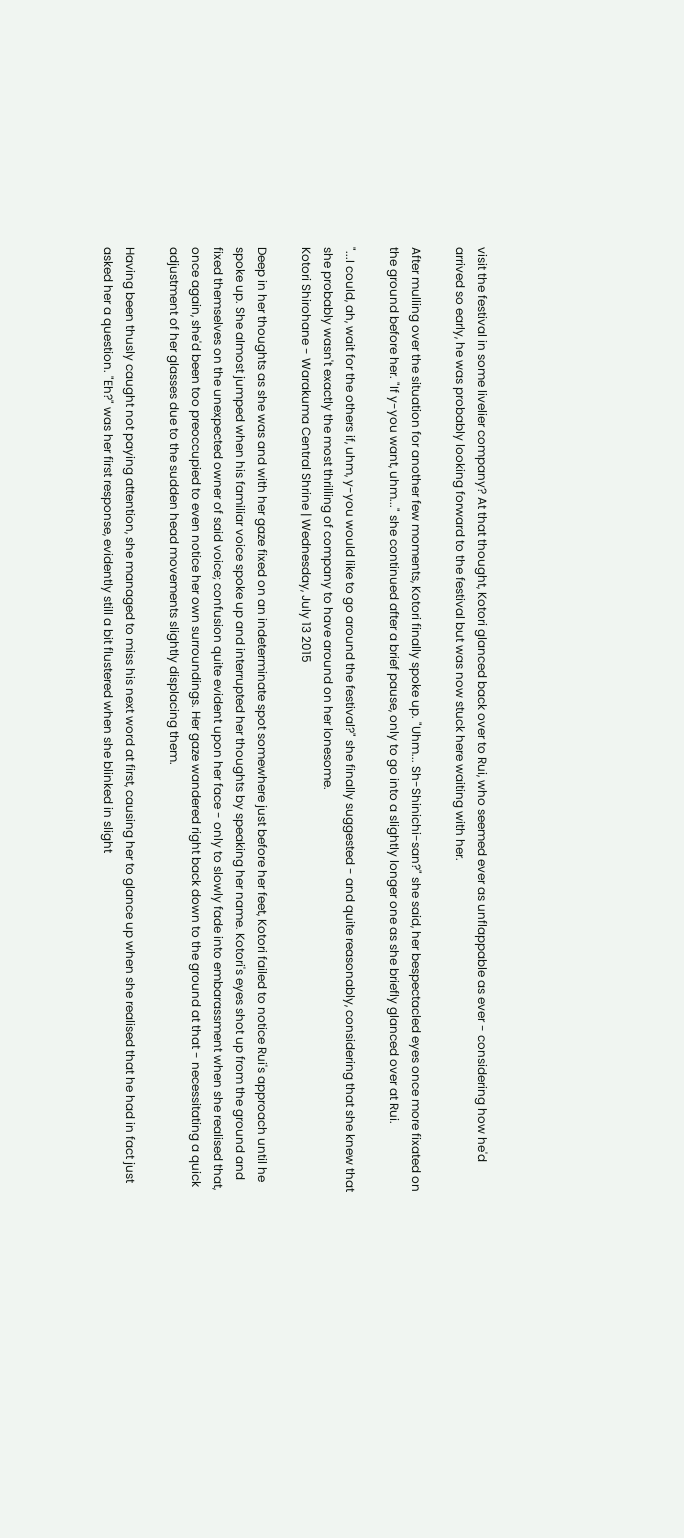visit the festival in some livelier company? At that thought, Kotori glanced back over to Rui, who seemed ever as unflappable as ever - considering how he'd arrived so early, he was probably looking forward to the festival but was now stuck here waiting with her.

After mulling over the situation for another few moments, Kotori finally spoke up. "Uhm... Sh-Shinichi-san?" she said, her bespectacled eyes once more fixated on the ground before her. "If y-you want, uhm..." she continued after a brief pause, only to go into a slightly longer one as she briefly glanced over at Rui.

"...I could, ah, wait for the others if, uhm, y-you would like to go around the festival?" she finally suggested - and quite reasonably, considering that she knew that she probably wasn't exactly the most thrilling of company to have around on her lonesome.
Kotori Shirohane - Warakuma Central Shrine | Wednesday, July 13 2015

Deep in her thoughts as she was and with her gaze fixed on an indeterminate spot somewhere just before her feet, Kotori failed to notice Rui's approach until he spoke up. She almost jumped when his familiar voice spoke up and interrupted her thoughts by speaking her name. Kotori's eyes shot up from the ground and fixed themselves on the unexpected owner of said voice; confusion quite evident upon her face - only to slowly fade into embarassment when she realised that, once again, she'd been too preoccupied to even notice her own surroundings. Her gaze wandered right back down to the ground at that - necessitating a quick adjustment of her glasses due to the sudden head movements slightly displacing them.

Having been thusly caught not paying attention, she managed to miss his next word at first, causing her to glance up when she realised that he had in fact just asked her a question. "Eh?" was her first response, evidently still a bit flustered when she blinked in slight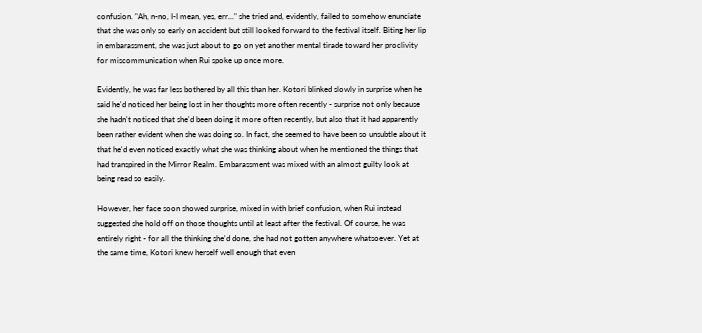confusion. "Ah, n-no, I-I mean, yes, err..." she tried and, evidently, failed to somehow enunciate that she was only so early on accident but still looked forward to the festival itself. Biting her lip in embarassment, she was just about to go on yet another mental tirade toward her proclivity for miscommunication when Rui spoke up once more.

Evidently, he was far less bothered by all this than her. Kotori blinked slowly in surprise when he said he'd noticed her being lost in her thoughts more often recently - surprise not only because she hadn't noticed that she'd been doing it more often recently, but also that it had apparently been rather evident when she was doing so. In fact, she seemed to have been so unsubtle about it that he'd even noticed exactly what she was thinking about when he mentioned the things that had transpired in the Mirror Realm. Embarassment was mixed with an almost guilty look at being read so easily.

However, her face soon showed surprise, mixed in with brief confusion, when Rui instead suggested she hold off on those thoughts until at least after the festival. Of course, he was entirely right - for all the thinking she'd done, she had not gotten anywhere whatsoever. Yet at the same time, Kotori knew herself well enough that even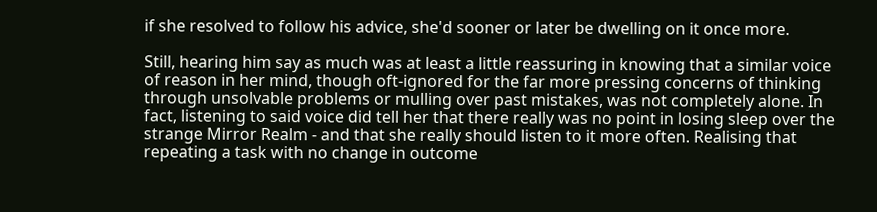if she resolved to follow his advice, she'd sooner or later be dwelling on it once more.

Still, hearing him say as much was at least a little reassuring in knowing that a similar voice of reason in her mind, though oft-ignored for the far more pressing concerns of thinking through unsolvable problems or mulling over past mistakes, was not completely alone. In fact, listening to said voice did tell her that there really was no point in losing sleep over the strange Mirror Realm - and that she really should listen to it more often. Realising that repeating a task with no change in outcome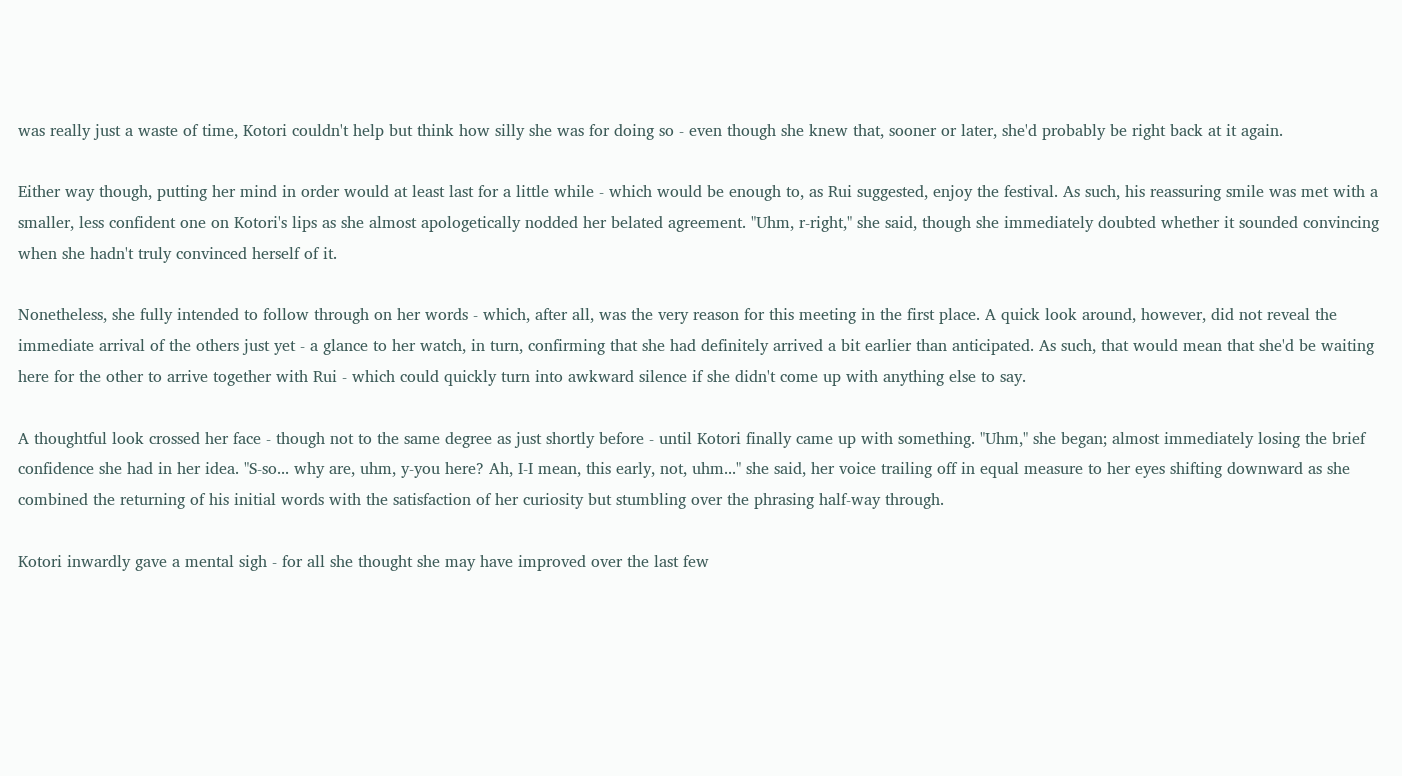was really just a waste of time, Kotori couldn't help but think how silly she was for doing so - even though she knew that, sooner or later, she'd probably be right back at it again.

Either way though, putting her mind in order would at least last for a little while - which would be enough to, as Rui suggested, enjoy the festival. As such, his reassuring smile was met with a smaller, less confident one on Kotori's lips as she almost apologetically nodded her belated agreement. "Uhm, r-right," she said, though she immediately doubted whether it sounded convincing when she hadn't truly convinced herself of it.

Nonetheless, she fully intended to follow through on her words - which, after all, was the very reason for this meeting in the first place. A quick look around, however, did not reveal the immediate arrival of the others just yet - a glance to her watch, in turn, confirming that she had definitely arrived a bit earlier than anticipated. As such, that would mean that she'd be waiting here for the other to arrive together with Rui - which could quickly turn into awkward silence if she didn't come up with anything else to say.

A thoughtful look crossed her face - though not to the same degree as just shortly before - until Kotori finally came up with something. "Uhm," she began; almost immediately losing the brief confidence she had in her idea. "S-so... why are, uhm, y-you here? Ah, I-I mean, this early, not, uhm..." she said, her voice trailing off in equal measure to her eyes shifting downward as she combined the returning of his initial words with the satisfaction of her curiosity but stumbling over the phrasing half-way through.

Kotori inwardly gave a mental sigh - for all she thought she may have improved over the last few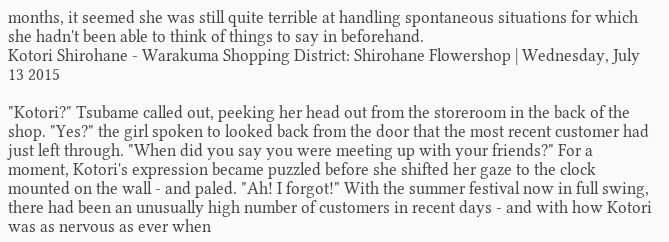months, it seemed she was still quite terrible at handling spontaneous situations for which she hadn't been able to think of things to say in beforehand.
Kotori Shirohane - Warakuma Shopping District: Shirohane Flowershop | Wednesday, July 13 2015

"Kotori?" Tsubame called out, peeking her head out from the storeroom in the back of the shop. "Yes?" the girl spoken to looked back from the door that the most recent customer had just left through. "When did you say you were meeting up with your friends?" For a moment, Kotori's expression became puzzled before she shifted her gaze to the clock mounted on the wall - and paled. "Ah! I forgot!" With the summer festival now in full swing, there had been an unusually high number of customers in recent days - and with how Kotori was as nervous as ever when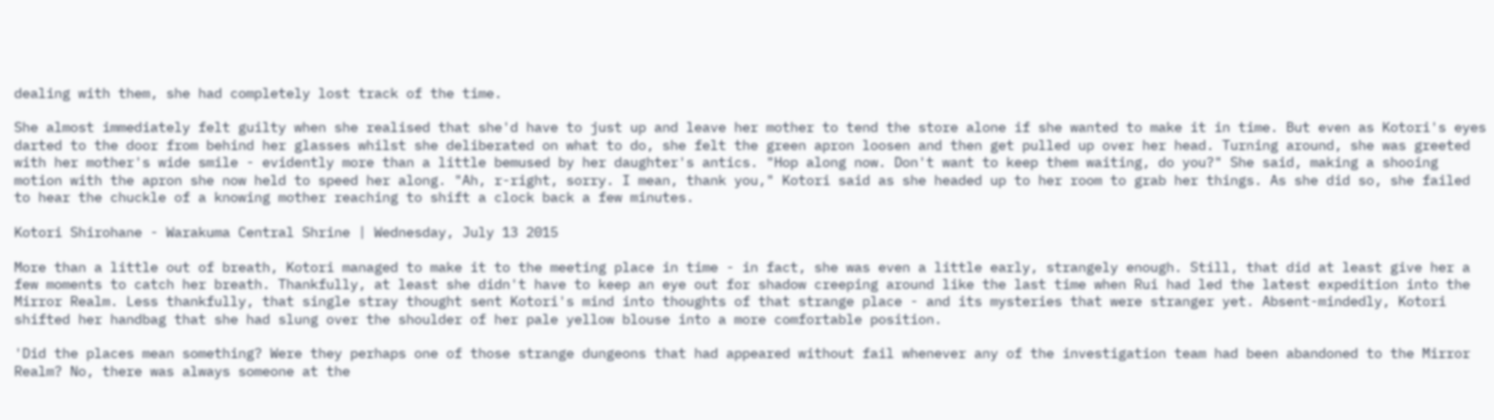dealing with them, she had completely lost track of the time.

She almost immediately felt guilty when she realised that she'd have to just up and leave her mother to tend the store alone if she wanted to make it in time. But even as Kotori's eyes darted to the door from behind her glasses whilst she deliberated on what to do, she felt the green apron loosen and then get pulled up over her head. Turning around, she was greeted with her mother's wide smile - evidently more than a little bemused by her daughter's antics. "Hop along now. Don't want to keep them waiting, do you?" She said, making a shooing motion with the apron she now held to speed her along. "Ah, r-right, sorry. I mean, thank you," Kotori said as she headed up to her room to grab her things. As she did so, she failed to hear the chuckle of a knowing mother reaching to shift a clock back a few minutes.

Kotori Shirohane - Warakuma Central Shrine | Wednesday, July 13 2015

More than a little out of breath, Kotori managed to make it to the meeting place in time - in fact, she was even a little early, strangely enough. Still, that did at least give her a few moments to catch her breath. Thankfully, at least she didn't have to keep an eye out for shadow creeping around like the last time when Rui had led the latest expedition into the Mirror Realm. Less thankfully, that single stray thought sent Kotori's mind into thoughts of that strange place - and its mysteries that were stranger yet. Absent-mindedly, Kotori shifted her handbag that she had slung over the shoulder of her pale yellow blouse into a more comfortable position.

'Did the places mean something? Were they perhaps one of those strange dungeons that had appeared without fail whenever any of the investigation team had been abandoned to the Mirror Realm? No, there was always someone at the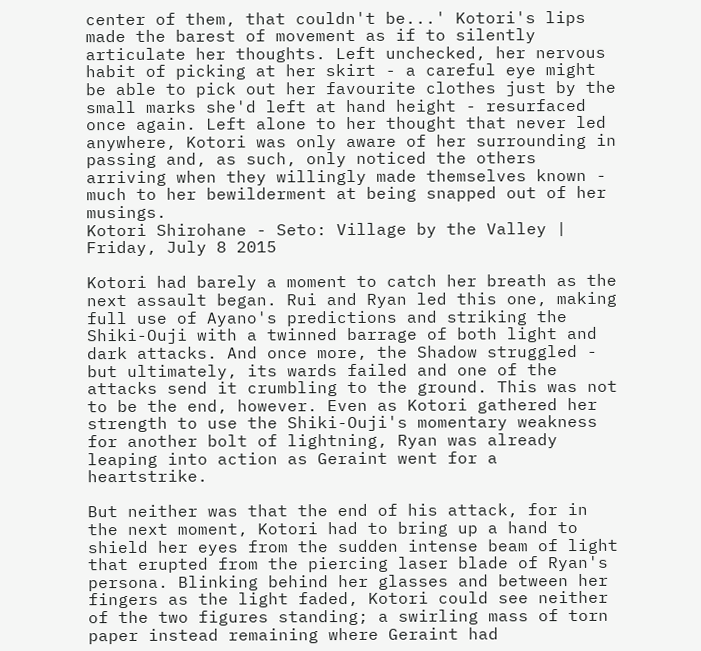center of them, that couldn't be...' Kotori's lips made the barest of movement as if to silently articulate her thoughts. Left unchecked, her nervous habit of picking at her skirt - a careful eye might be able to pick out her favourite clothes just by the small marks she'd left at hand height - resurfaced once again. Left alone to her thought that never led anywhere, Kotori was only aware of her surrounding in passing and, as such, only noticed the others arriving when they willingly made themselves known - much to her bewilderment at being snapped out of her musings.
Kotori Shirohane - Seto: Village by the Valley | Friday, July 8 2015

Kotori had barely a moment to catch her breath as the next assault began. Rui and Ryan led this one, making full use of Ayano's predictions and striking the Shiki-Ouji with a twinned barrage of both light and dark attacks. And once more, the Shadow struggled - but ultimately, its wards failed and one of the attacks send it crumbling to the ground. This was not to be the end, however. Even as Kotori gathered her strength to use the Shiki-Ouji's momentary weakness for another bolt of lightning, Ryan was already leaping into action as Geraint went for a heartstrike.

But neither was that the end of his attack, for in the next moment, Kotori had to bring up a hand to shield her eyes from the sudden intense beam of light that erupted from the piercing laser blade of Ryan's persona. Blinking behind her glasses and between her fingers as the light faded, Kotori could see neither of the two figures standing; a swirling mass of torn paper instead remaining where Geraint had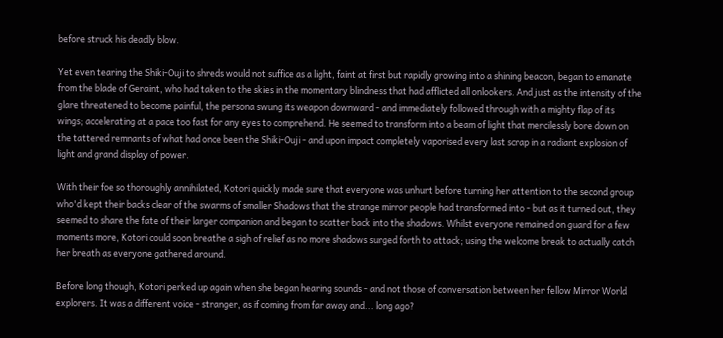before struck his deadly blow.

Yet even tearing the Shiki-Ouji to shreds would not suffice as a light, faint at first but rapidly growing into a shining beacon, began to emanate from the blade of Geraint, who had taken to the skies in the momentary blindness that had afflicted all onlookers. And just as the intensity of the glare threatened to become painful, the persona swung its weapon downward - and immediately followed through with a mighty flap of its wings; accelerating at a pace too fast for any eyes to comprehend. He seemed to transform into a beam of light that mercilessly bore down on the tattered remnants of what had once been the Shiki-Ouji - and upon impact completely vaporised every last scrap in a radiant explosion of light and grand display of power.

With their foe so thoroughly annihilated, Kotori quickly made sure that everyone was unhurt before turning her attention to the second group who'd kept their backs clear of the swarms of smaller Shadows that the strange mirror people had transformed into - but as it turned out, they seemed to share the fate of their larger companion and began to scatter back into the shadows. Whilst everyone remained on guard for a few moments more, Kotori could soon breathe a sigh of relief as no more shadows surged forth to attack; using the welcome break to actually catch her breath as everyone gathered around.

Before long though, Kotori perked up again when she began hearing sounds - and not those of conversation between her fellow Mirror World explorers. It was a different voice - stranger, as if coming from far away and... long ago?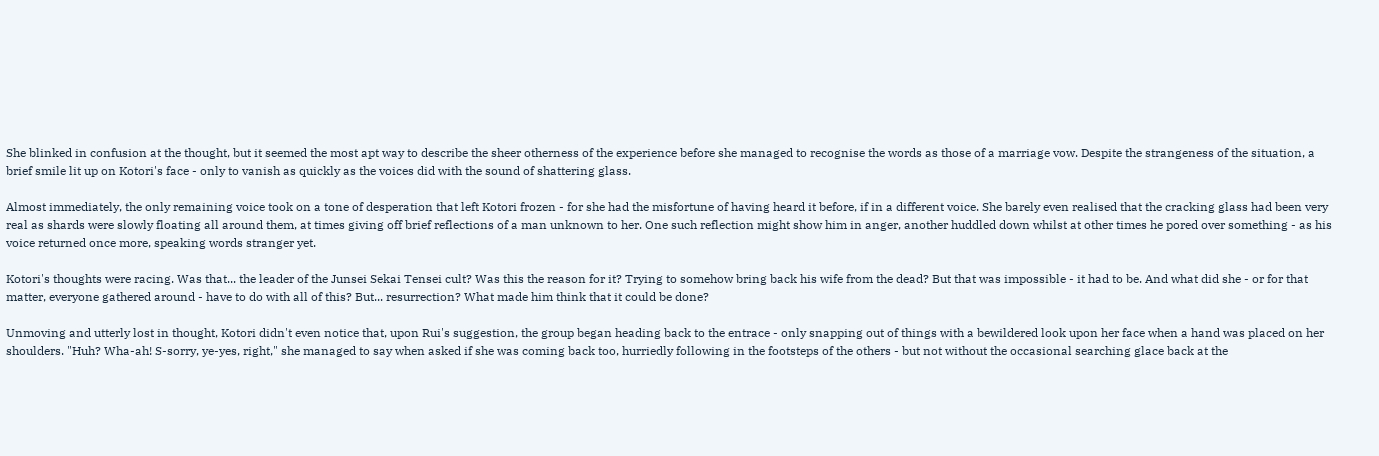She blinked in confusion at the thought, but it seemed the most apt way to describe the sheer otherness of the experience before she managed to recognise the words as those of a marriage vow. Despite the strangeness of the situation, a brief smile lit up on Kotori's face - only to vanish as quickly as the voices did with the sound of shattering glass.

Almost immediately, the only remaining voice took on a tone of desperation that left Kotori frozen - for she had the misfortune of having heard it before, if in a different voice. She barely even realised that the cracking glass had been very real as shards were slowly floating all around them, at times giving off brief reflections of a man unknown to her. One such reflection might show him in anger, another huddled down whilst at other times he pored over something - as his voice returned once more, speaking words stranger yet.

Kotori's thoughts were racing. Was that... the leader of the Junsei Sekai Tensei cult? Was this the reason for it? Trying to somehow bring back his wife from the dead? But that was impossible - it had to be. And what did she - or for that matter, everyone gathered around - have to do with all of this? But... resurrection? What made him think that it could be done?

Unmoving and utterly lost in thought, Kotori didn't even notice that, upon Rui's suggestion, the group began heading back to the entrace - only snapping out of things with a bewildered look upon her face when a hand was placed on her shoulders. "Huh? Wha-ah! S-sorry, ye-yes, right," she managed to say when asked if she was coming back too, hurriedly following in the footsteps of the others - but not without the occasional searching glace back at the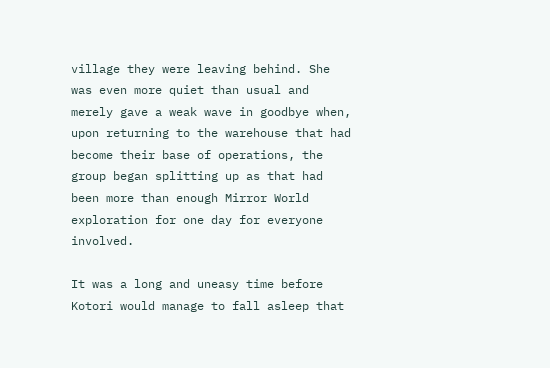village they were leaving behind. She was even more quiet than usual and merely gave a weak wave in goodbye when, upon returning to the warehouse that had become their base of operations, the group began splitting up as that had been more than enough Mirror World exploration for one day for everyone involved.

It was a long and uneasy time before Kotori would manage to fall asleep that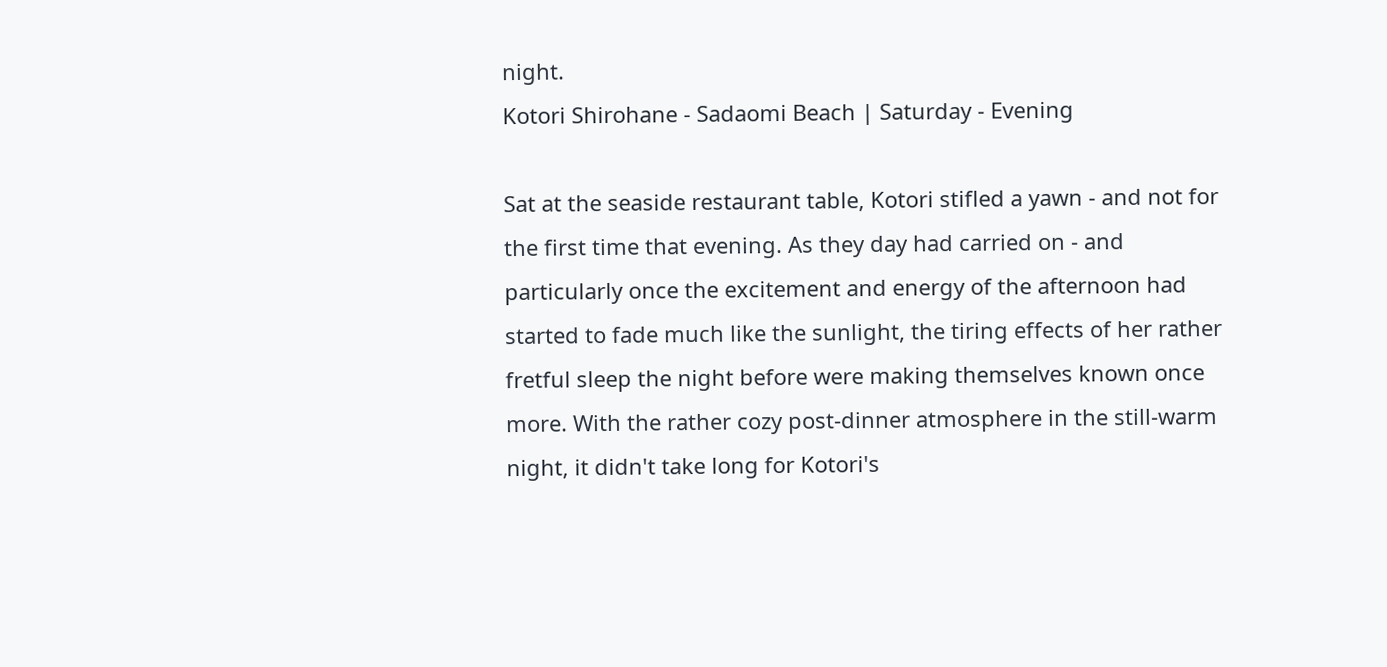night.
Kotori Shirohane - Sadaomi Beach | Saturday - Evening

Sat at the seaside restaurant table, Kotori stifled a yawn - and not for the first time that evening. As they day had carried on - and particularly once the excitement and energy of the afternoon had started to fade much like the sunlight, the tiring effects of her rather fretful sleep the night before were making themselves known once more. With the rather cozy post-dinner atmosphere in the still-warm night, it didn't take long for Kotori's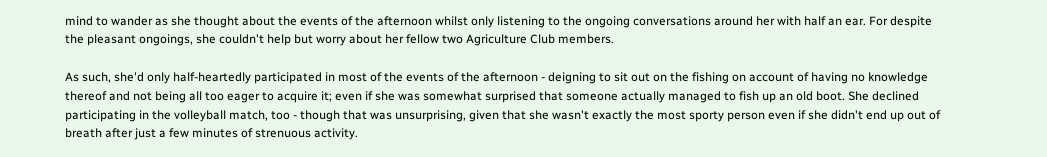mind to wander as she thought about the events of the afternoon whilst only listening to the ongoing conversations around her with half an ear. For despite the pleasant ongoings, she couldn't help but worry about her fellow two Agriculture Club members.

As such, she'd only half-heartedly participated in most of the events of the afternoon - deigning to sit out on the fishing on account of having no knowledge thereof and not being all too eager to acquire it; even if she was somewhat surprised that someone actually managed to fish up an old boot. She declined participating in the volleyball match, too - though that was unsurprising, given that she wasn't exactly the most sporty person even if she didn't end up out of breath after just a few minutes of strenuous activity.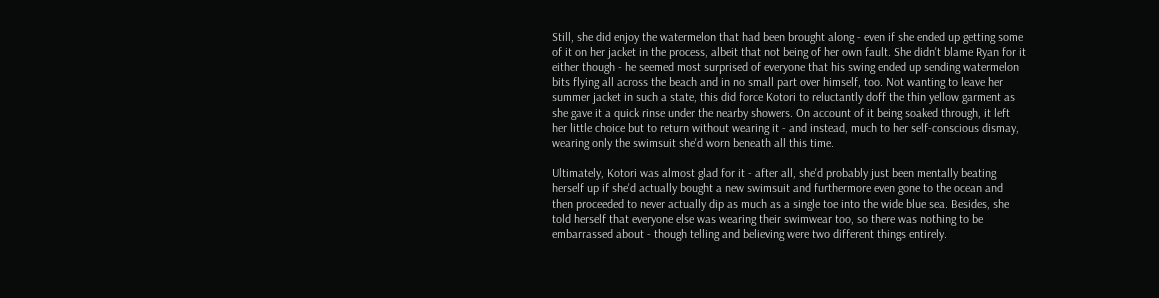Still, she did enjoy the watermelon that had been brought along - even if she ended up getting some of it on her jacket in the process, albeit that not being of her own fault. She didn't blame Ryan for it either though - he seemed most surprised of everyone that his swing ended up sending watermelon bits flying all across the beach and in no small part over himself, too. Not wanting to leave her summer jacket in such a state, this did force Kotori to reluctantly doff the thin yellow garment as she gave it a quick rinse under the nearby showers. On account of it being soaked through, it left her little choice but to return without wearing it - and instead, much to her self-conscious dismay, wearing only the swimsuit she'd worn beneath all this time.

Ultimately, Kotori was almost glad for it - after all, she'd probably just been mentally beating herself up if she'd actually bought a new swimsuit and furthermore even gone to the ocean and then proceeded to never actually dip as much as a single toe into the wide blue sea. Besides, she told herself that everyone else was wearing their swimwear too, so there was nothing to be embarrassed about - though telling and believing were two different things entirely.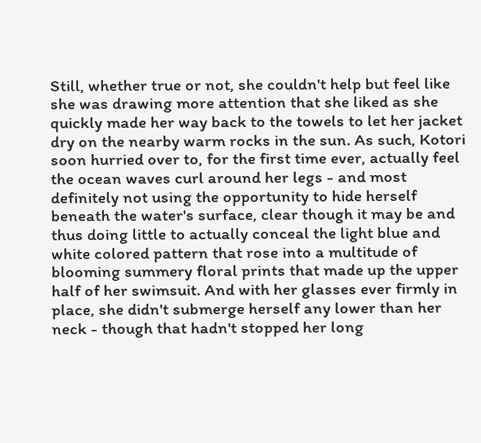Still, whether true or not, she couldn't help but feel like she was drawing more attention that she liked as she quickly made her way back to the towels to let her jacket dry on the nearby warm rocks in the sun. As such, Kotori soon hurried over to, for the first time ever, actually feel the ocean waves curl around her legs - and most definitely not using the opportunity to hide herself beneath the water's surface, clear though it may be and thus doing little to actually conceal the light blue and white colored pattern that rose into a multitude of blooming summery floral prints that made up the upper half of her swimsuit. And with her glasses ever firmly in place, she didn't submerge herself any lower than her neck - though that hadn't stopped her long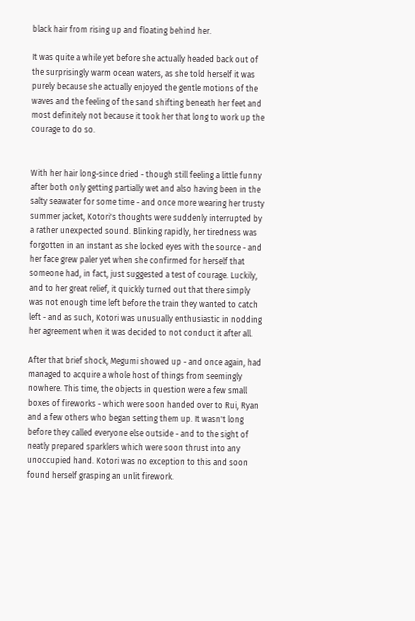black hair from rising up and floating behind her.

It was quite a while yet before she actually headed back out of the surprisingly warm ocean waters, as she told herself it was purely because she actually enjoyed the gentle motions of the waves and the feeling of the sand shifting beneath her feet and most definitely not because it took her that long to work up the courage to do so.


With her hair long-since dried - though still feeling a little funny after both only getting partially wet and also having been in the salty seawater for some time - and once more wearing her trusty summer jacket, Kotori's thoughts were suddenly interrupted by a rather unexpected sound. Blinking rapidly, her tiredness was forgotten in an instant as she locked eyes with the source - and her face grew paler yet when she confirmed for herself that someone had, in fact, just suggested a test of courage. Luckily, and to her great relief, it quickly turned out that there simply was not enough time left before the train they wanted to catch left - and as such, Kotori was unusually enthusiastic in nodding her agreement when it was decided to not conduct it after all.

After that brief shock, Megumi showed up - and once again, had managed to acquire a whole host of things from seemingly nowhere. This time, the objects in question were a few small boxes of fireworks - which were soon handed over to Rui, Ryan and a few others who began setting them up. It wasn't long before they called everyone else outside - and to the sight of neatly prepared sparklers which were soon thrust into any unoccupied hand. Kotori was no exception to this and soon found herself grasping an unlit firework.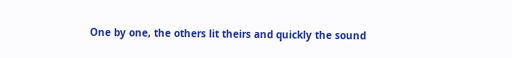One by one, the others lit theirs and quickly the sound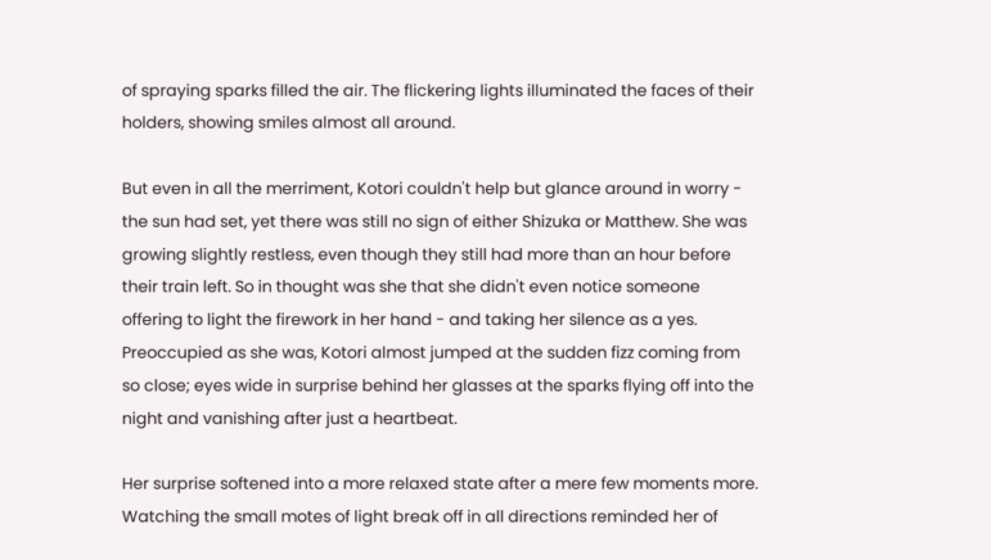of spraying sparks filled the air. The flickering lights illuminated the faces of their holders, showing smiles almost all around.

But even in all the merriment, Kotori couldn't help but glance around in worry - the sun had set, yet there was still no sign of either Shizuka or Matthew. She was growing slightly restless, even though they still had more than an hour before their train left. So in thought was she that she didn't even notice someone offering to light the firework in her hand - and taking her silence as a yes. Preoccupied as she was, Kotori almost jumped at the sudden fizz coming from so close; eyes wide in surprise behind her glasses at the sparks flying off into the night and vanishing after just a heartbeat.

Her surprise softened into a more relaxed state after a mere few moments more. Watching the small motes of light break off in all directions reminded her of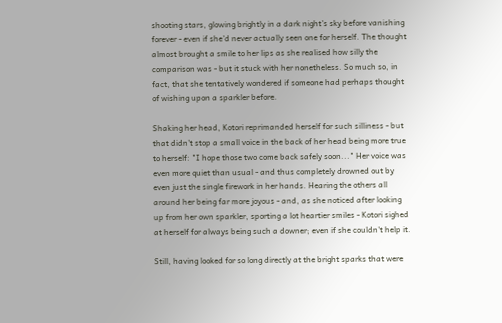shooting stars, glowing brightly in a dark night's sky before vanishing forever - even if she'd never actually seen one for herself. The thought almost brought a smile to her lips as she realised how silly the comparison was - but it stuck with her nonetheless. So much so, in fact, that she tentatively wondered if someone had perhaps thought of wishing upon a sparkler before.

Shaking her head, Kotori reprimanded herself for such silliness - but that didn't stop a small voice in the back of her head being more true to herself: "I hope those two come back safely soon..." Her voice was even more quiet than usual - and thus completely drowned out by even just the single firework in her hands. Hearing the others all around her being far more joyous - and, as she noticed after looking up from her own sparkler, sporting a lot heartier smiles - Kotori sighed at herself for always being such a downer; even if she couldn't help it.

Still, having looked for so long directly at the bright sparks that were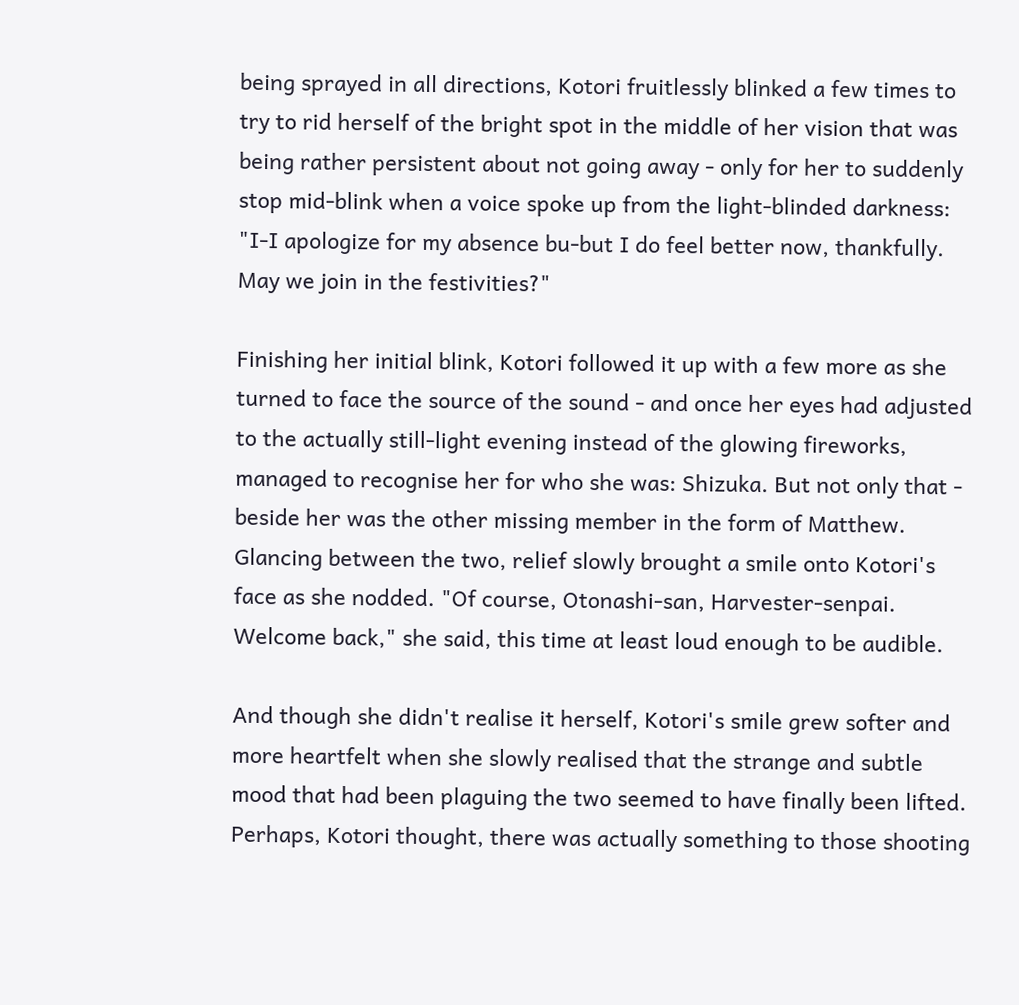being sprayed in all directions, Kotori fruitlessly blinked a few times to try to rid herself of the bright spot in the middle of her vision that was being rather persistent about not going away - only for her to suddenly stop mid-blink when a voice spoke up from the light-blinded darkness: "I-I apologize for my absence bu-but I do feel better now, thankfully. May we join in the festivities?"

Finishing her initial blink, Kotori followed it up with a few more as she turned to face the source of the sound - and once her eyes had adjusted to the actually still-light evening instead of the glowing fireworks, managed to recognise her for who she was: Shizuka. But not only that - beside her was the other missing member in the form of Matthew. Glancing between the two, relief slowly brought a smile onto Kotori's face as she nodded. "Of course, Otonashi-san, Harvester-senpai. Welcome back," she said, this time at least loud enough to be audible.

And though she didn't realise it herself, Kotori's smile grew softer and more heartfelt when she slowly realised that the strange and subtle mood that had been plaguing the two seemed to have finally been lifted. Perhaps, Kotori thought, there was actually something to those shooting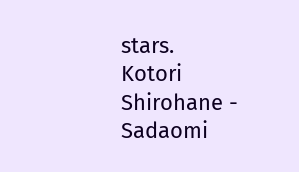stars.
Kotori Shirohane - Sadaomi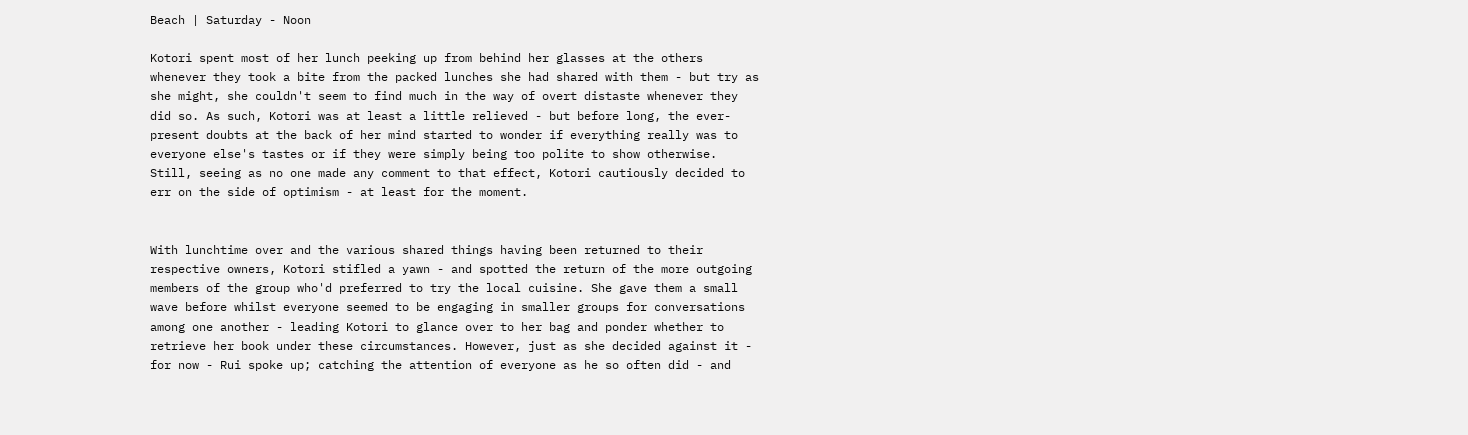Beach | Saturday - Noon

Kotori spent most of her lunch peeking up from behind her glasses at the others whenever they took a bite from the packed lunches she had shared with them - but try as she might, she couldn't seem to find much in the way of overt distaste whenever they did so. As such, Kotori was at least a little relieved - but before long, the ever-present doubts at the back of her mind started to wonder if everything really was to everyone else's tastes or if they were simply being too polite to show otherwise. Still, seeing as no one made any comment to that effect, Kotori cautiously decided to err on the side of optimism - at least for the moment.


With lunchtime over and the various shared things having been returned to their respective owners, Kotori stifled a yawn - and spotted the return of the more outgoing members of the group who'd preferred to try the local cuisine. She gave them a small wave before whilst everyone seemed to be engaging in smaller groups for conversations among one another - leading Kotori to glance over to her bag and ponder whether to retrieve her book under these circumstances. However, just as she decided against it - for now - Rui spoke up; catching the attention of everyone as he so often did - and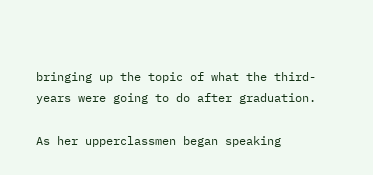bringing up the topic of what the third-years were going to do after graduation.

As her upperclassmen began speaking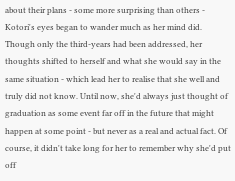about their plans - some more surprising than others - Kotori's eyes began to wander much as her mind did. Though only the third-years had been addressed, her thoughts shifted to herself and what she would say in the same situation - which lead her to realise that she well and truly did not know. Until now, she'd always just thought of graduation as some event far off in the future that might happen at some point - but never as a real and actual fact. Of course, it didn't take long for her to remember why she'd put off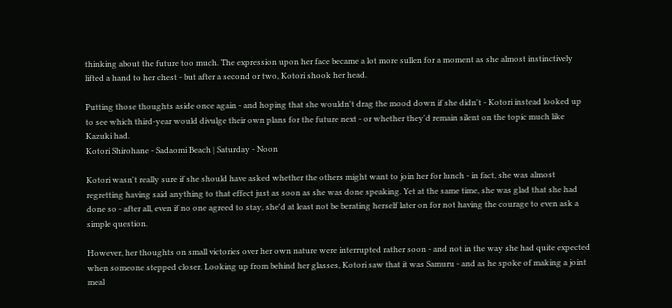thinking about the future too much. The expression upon her face became a lot more sullen for a moment as she almost instinctively lifted a hand to her chest - but after a second or two, Kotori shook her head.

Putting those thoughts aside once again - and hoping that she wouldn't drag the mood down if she didn't - Kotori instead looked up to see which third-year would divulge their own plans for the future next - or whether they'd remain silent on the topic much like Kazuki had.
Kotori Shirohane - Sadaomi Beach | Saturday - Noon

Kotori wasn't really sure if she should have asked whether the others might want to join her for lunch - in fact, she was almost regretting having said anything to that effect just as soon as she was done speaking. Yet at the same time, she was glad that she had done so - after all, even if no one agreed to stay, she'd at least not be berating herself later on for not having the courage to even ask a simple question.

However, her thoughts on small victories over her own nature were interrupted rather soon - and not in the way she had quite expected when someone stepped closer. Looking up from behind her glasses, Kotori saw that it was Samuru - and as he spoke of making a joint meal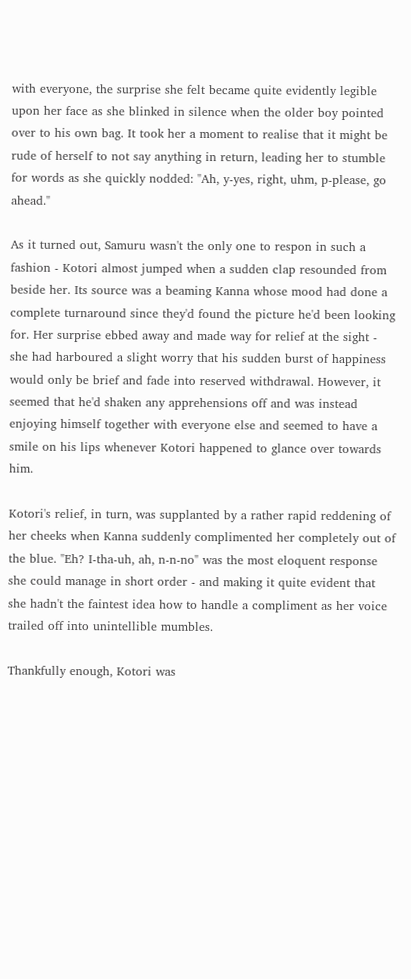with everyone, the surprise she felt became quite evidently legible upon her face as she blinked in silence when the older boy pointed over to his own bag. It took her a moment to realise that it might be rude of herself to not say anything in return, leading her to stumble for words as she quickly nodded: "Ah, y-yes, right, uhm, p-please, go ahead."

As it turned out, Samuru wasn't the only one to respon in such a fashion - Kotori almost jumped when a sudden clap resounded from beside her. Its source was a beaming Kanna whose mood had done a complete turnaround since they'd found the picture he'd been looking for. Her surprise ebbed away and made way for relief at the sight - she had harboured a slight worry that his sudden burst of happiness would only be brief and fade into reserved withdrawal. However, it seemed that he'd shaken any apprehensions off and was instead enjoying himself together with everyone else and seemed to have a smile on his lips whenever Kotori happened to glance over towards him.

Kotori's relief, in turn, was supplanted by a rather rapid reddening of her cheeks when Kanna suddenly complimented her completely out of the blue. "Eh? I-tha-uh, ah, n-n-no" was the most eloquent response she could manage in short order - and making it quite evident that she hadn't the faintest idea how to handle a compliment as her voice trailed off into unintellible mumbles.

Thankfully enough, Kotori was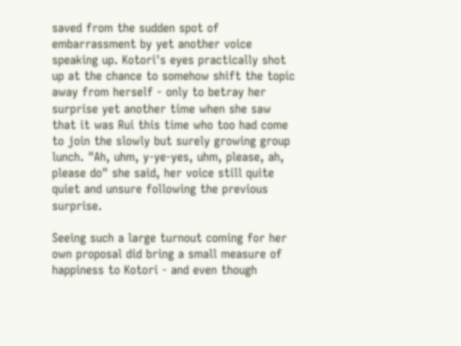saved from the sudden spot of embarrassment by yet another voice speaking up. Kotori's eyes practically shot up at the chance to somehow shift the topic away from herself - only to betray her surprise yet another time when she saw that it was Rui this time who too had come to join the slowly but surely growing group lunch. "Ah, uhm, y-ye-yes, uhm, please, ah, please do" she said, her voice still quite quiet and unsure following the previous surprise.

Seeing such a large turnout coming for her own proposal did bring a small measure of happiness to Kotori - and even though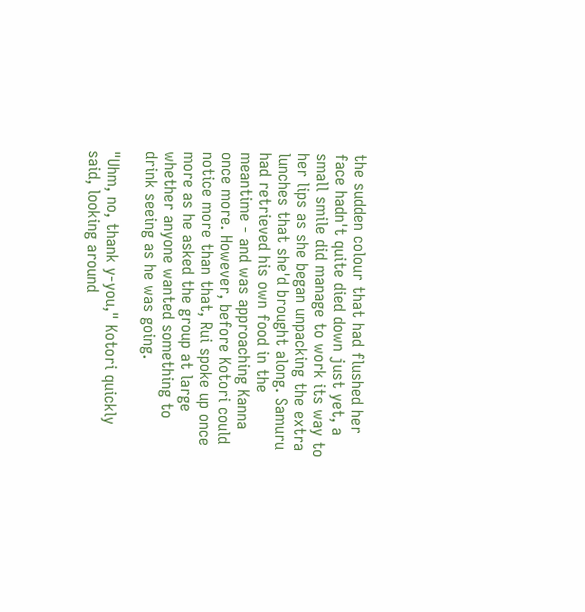the sudden colour that had flushed her face hadn't quite died down just yet, a small smile did manage to work its way to her lips as she began unpacking the extra lunches that she'd brought along. Samuru had retrieved his own food in the meantime - and was approaching Kanna once more. However, before Kotori could notice more than that, Rui spoke up once more as he asked the group at large whether anyone wanted something to drink seeing as he was going.

"Uhm, no, thank y-you," Kotori quickly said, looking around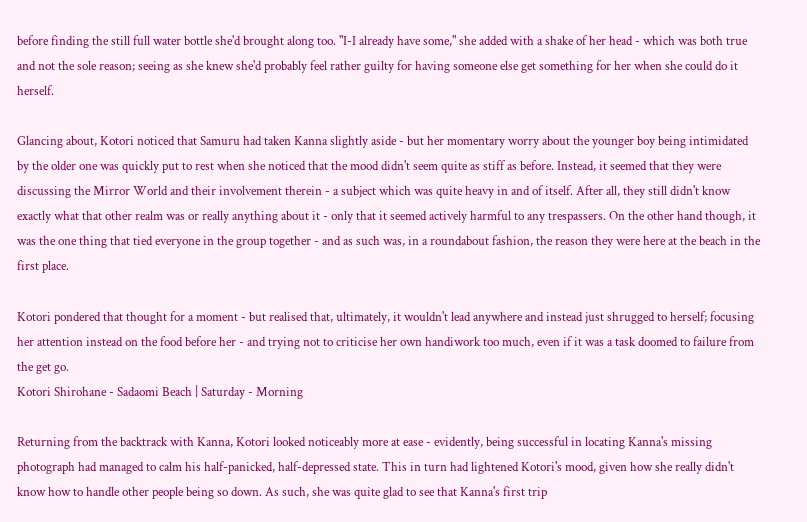before finding the still full water bottle she'd brought along too. "I-I already have some," she added with a shake of her head - which was both true and not the sole reason; seeing as she knew she'd probably feel rather guilty for having someone else get something for her when she could do it herself.

Glancing about, Kotori noticed that Samuru had taken Kanna slightly aside - but her momentary worry about the younger boy being intimidated by the older one was quickly put to rest when she noticed that the mood didn't seem quite as stiff as before. Instead, it seemed that they were discussing the Mirror World and their involvement therein - a subject which was quite heavy in and of itself. After all, they still didn't know exactly what that other realm was or really anything about it - only that it seemed actively harmful to any trespassers. On the other hand though, it was the one thing that tied everyone in the group together - and as such was, in a roundabout fashion, the reason they were here at the beach in the first place.

Kotori pondered that thought for a moment - but realised that, ultimately, it wouldn't lead anywhere and instead just shrugged to herself; focusing her attention instead on the food before her - and trying not to criticise her own handiwork too much, even if it was a task doomed to failure from the get go.
Kotori Shirohane - Sadaomi Beach | Saturday - Morning

Returning from the backtrack with Kanna, Kotori looked noticeably more at ease - evidently, being successful in locating Kanna's missing photograph had managed to calm his half-panicked, half-depressed state. This in turn had lightened Kotori's mood, given how she really didn't know how to handle other people being so down. As such, she was quite glad to see that Kanna's first trip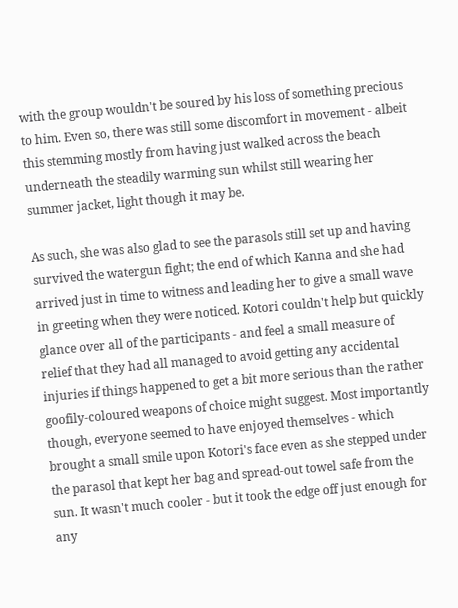with the group wouldn't be soured by his loss of something precious to him. Even so, there was still some discomfort in movement - albeit this stemming mostly from having just walked across the beach underneath the steadily warming sun whilst still wearing her summer jacket, light though it may be.

As such, she was also glad to see the parasols still set up and having survived the watergun fight; the end of which Kanna and she had arrived just in time to witness and leading her to give a small wave in greeting when they were noticed. Kotori couldn't help but quickly glance over all of the participants - and feel a small measure of relief that they had all managed to avoid getting any accidental injuries if things happened to get a bit more serious than the rather goofily-coloured weapons of choice might suggest. Most importantly though, everyone seemed to have enjoyed themselves - which brought a small smile upon Kotori's face even as she stepped under the parasol that kept her bag and spread-out towel safe from the sun. It wasn't much cooler - but it took the edge off just enough for any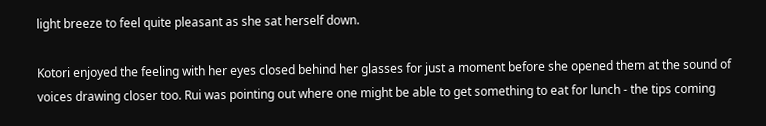light breeze to feel quite pleasant as she sat herself down.

Kotori enjoyed the feeling with her eyes closed behind her glasses for just a moment before she opened them at the sound of voices drawing closer too. Rui was pointing out where one might be able to get something to eat for lunch - the tips coming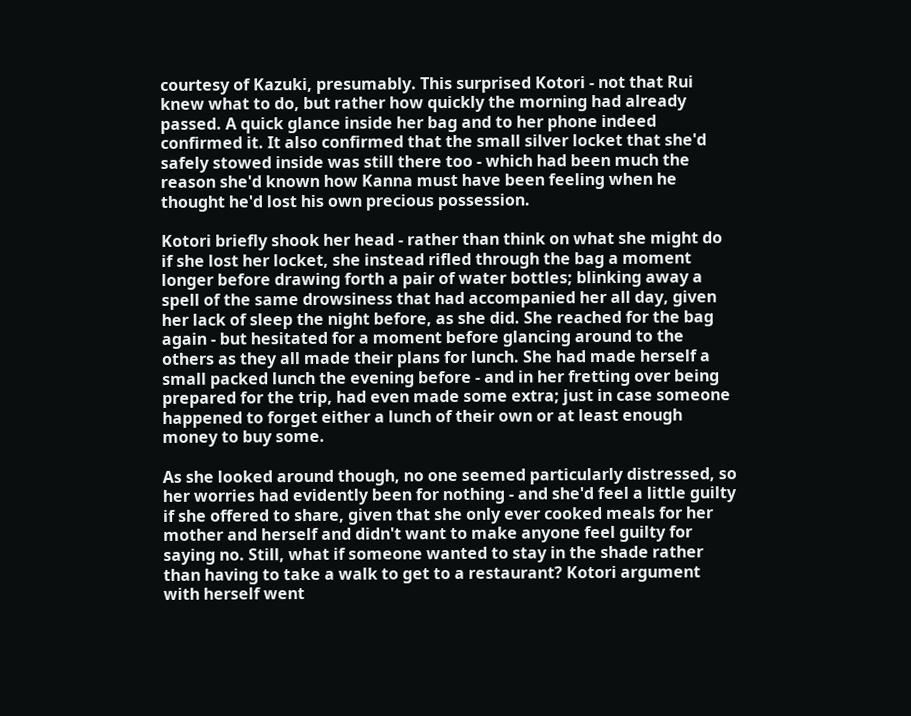courtesy of Kazuki, presumably. This surprised Kotori - not that Rui knew what to do, but rather how quickly the morning had already passed. A quick glance inside her bag and to her phone indeed confirmed it. It also confirmed that the small silver locket that she'd safely stowed inside was still there too - which had been much the reason she'd known how Kanna must have been feeling when he thought he'd lost his own precious possession.

Kotori briefly shook her head - rather than think on what she might do if she lost her locket, she instead rifled through the bag a moment longer before drawing forth a pair of water bottles; blinking away a spell of the same drowsiness that had accompanied her all day, given her lack of sleep the night before, as she did. She reached for the bag again - but hesitated for a moment before glancing around to the others as they all made their plans for lunch. She had made herself a small packed lunch the evening before - and in her fretting over being prepared for the trip, had even made some extra; just in case someone happened to forget either a lunch of their own or at least enough money to buy some.

As she looked around though, no one seemed particularly distressed, so her worries had evidently been for nothing - and she'd feel a little guilty if she offered to share, given that she only ever cooked meals for her mother and herself and didn't want to make anyone feel guilty for saying no. Still, what if someone wanted to stay in the shade rather than having to take a walk to get to a restaurant? Kotori argument with herself went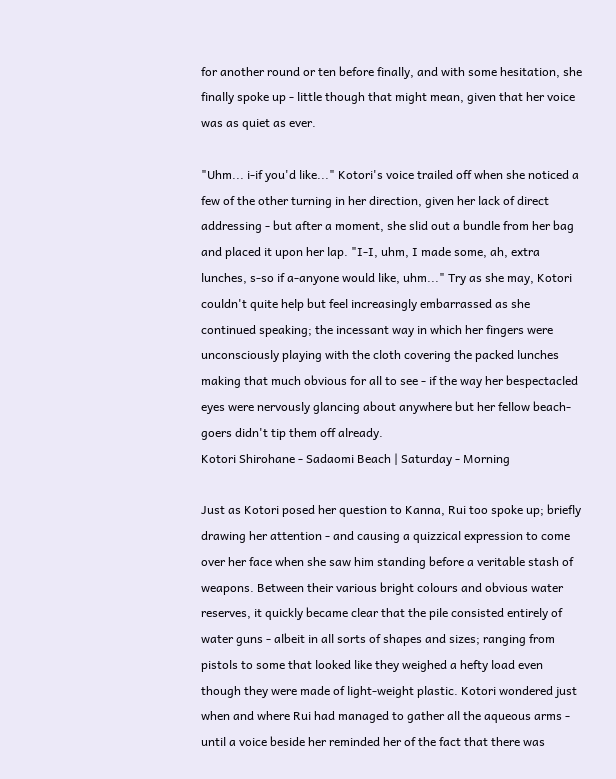for another round or ten before finally, and with some hesitation, she finally spoke up - little though that might mean, given that her voice was as quiet as ever.

"Uhm... i-if you'd like..." Kotori's voice trailed off when she noticed a few of the other turning in her direction, given her lack of direct addressing - but after a moment, she slid out a bundle from her bag and placed it upon her lap. "I-I, uhm, I made some, ah, extra lunches, s-so if a-anyone would like, uhm..." Try as she may, Kotori couldn't quite help but feel increasingly embarrassed as she continued speaking; the incessant way in which her fingers were unconsciously playing with the cloth covering the packed lunches making that much obvious for all to see - if the way her bespectacled eyes were nervously glancing about anywhere but her fellow beach-goers didn't tip them off already.
Kotori Shirohane - Sadaomi Beach | Saturday - Morning

Just as Kotori posed her question to Kanna, Rui too spoke up; briefly drawing her attention - and causing a quizzical expression to come over her face when she saw him standing before a veritable stash of weapons. Between their various bright colours and obvious water reserves, it quickly became clear that the pile consisted entirely of water guns - albeit in all sorts of shapes and sizes; ranging from pistols to some that looked like they weighed a hefty load even though they were made of light-weight plastic. Kotori wondered just when and where Rui had managed to gather all the aqueous arms - until a voice beside her reminded her of the fact that there was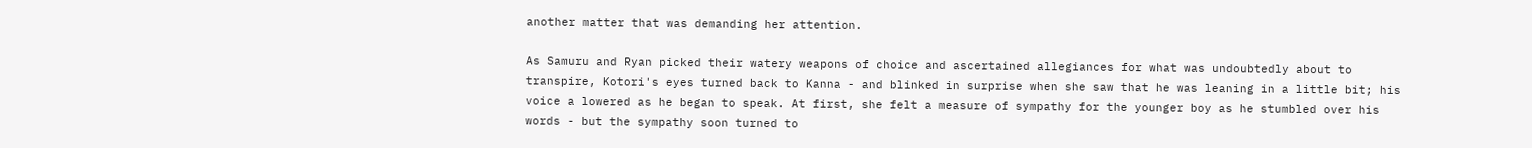another matter that was demanding her attention.

As Samuru and Ryan picked their watery weapons of choice and ascertained allegiances for what was undoubtedly about to transpire, Kotori's eyes turned back to Kanna - and blinked in surprise when she saw that he was leaning in a little bit; his voice a lowered as he began to speak. At first, she felt a measure of sympathy for the younger boy as he stumbled over his words - but the sympathy soon turned to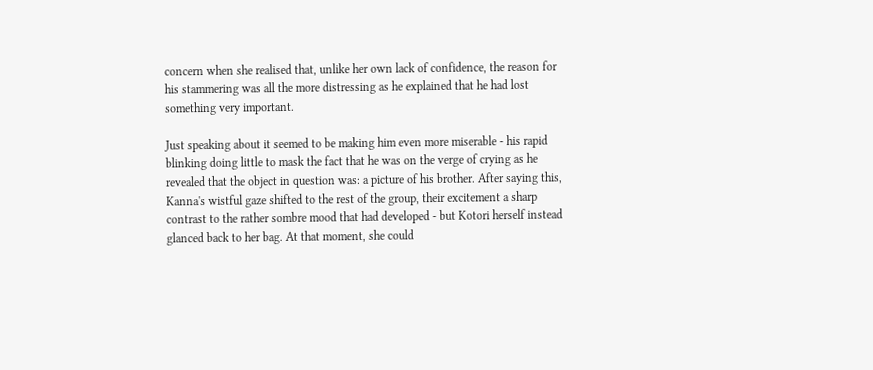concern when she realised that, unlike her own lack of confidence, the reason for his stammering was all the more distressing as he explained that he had lost something very important.

Just speaking about it seemed to be making him even more miserable - his rapid blinking doing little to mask the fact that he was on the verge of crying as he revealed that the object in question was: a picture of his brother. After saying this, Kanna's wistful gaze shifted to the rest of the group, their excitement a sharp contrast to the rather sombre mood that had developed - but Kotori herself instead glanced back to her bag. At that moment, she could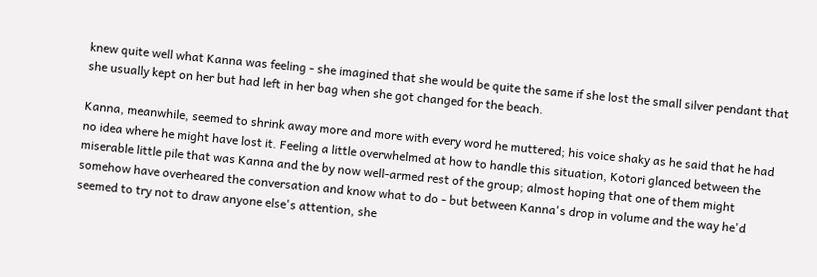knew quite well what Kanna was feeling - she imagined that she would be quite the same if she lost the small silver pendant that she usually kept on her but had left in her bag when she got changed for the beach.

Kanna, meanwhile, seemed to shrink away more and more with every word he muttered; his voice shaky as he said that he had no idea where he might have lost it. Feeling a little overwhelmed at how to handle this situation, Kotori glanced between the miserable little pile that was Kanna and the by now well-armed rest of the group; almost hoping that one of them might somehow have overheared the conversation and know what to do - but between Kanna's drop in volume and the way he'd seemed to try not to draw anyone else's attention, she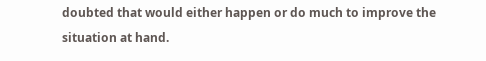doubted that would either happen or do much to improve the situation at hand.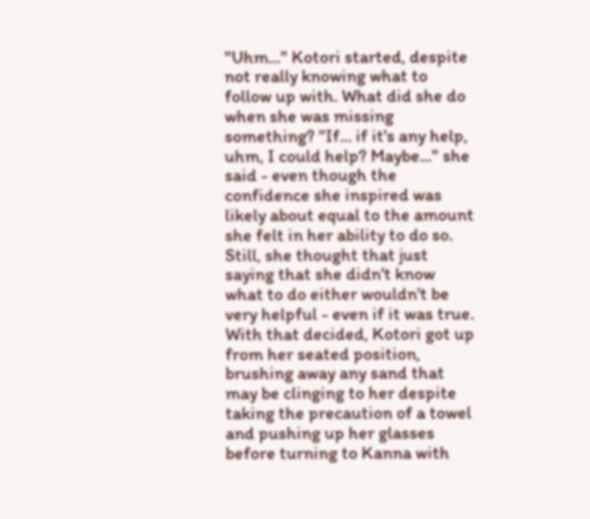"Uhm..." Kotori started, despite not really knowing what to follow up with. What did she do when she was missing something? "If... if it's any help, uhm, I could help? Maybe..." she said - even though the confidence she inspired was likely about equal to the amount she felt in her ability to do so. Still, she thought that just saying that she didn't know what to do either wouldn't be very helpful - even if it was true. With that decided, Kotori got up from her seated position, brushing away any sand that may be clinging to her despite taking the precaution of a towel and pushing up her glasses before turning to Kanna with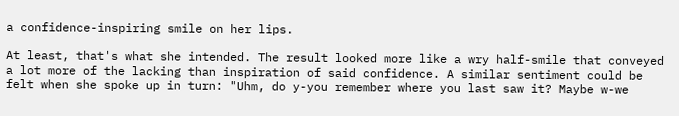a confidence-inspiring smile on her lips.

At least, that's what she intended. The result looked more like a wry half-smile that conveyed a lot more of the lacking than inspiration of said confidence. A similar sentiment could be felt when she spoke up in turn: "Uhm, do y-you remember where you last saw it? Maybe w-we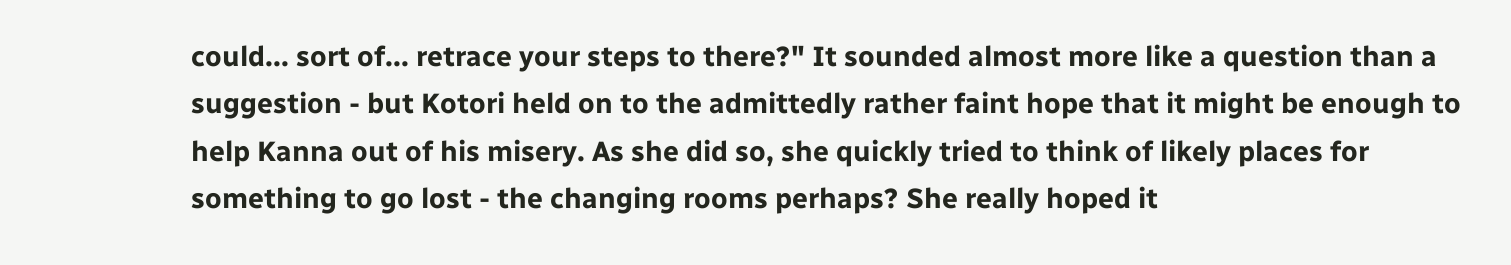could... sort of... retrace your steps to there?" It sounded almost more like a question than a suggestion - but Kotori held on to the admittedly rather faint hope that it might be enough to help Kanna out of his misery. As she did so, she quickly tried to think of likely places for something to go lost - the changing rooms perhaps? She really hoped it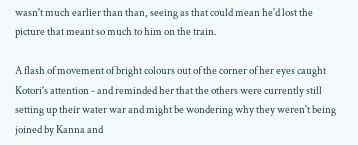wasn't much earlier than than, seeing as that could mean he'd lost the picture that meant so much to him on the train.

A flash of movement of bright colours out of the corner of her eyes caught Kotori's attention - and reminded her that the others were currently still setting up their water war and might be wondering why they weren't being joined by Kanna and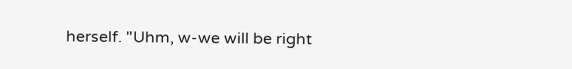herself. "Uhm, w-we will be right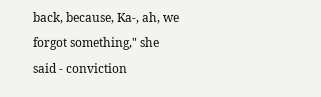back, because, Ka-, ah, we forgot something," she said - conviction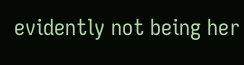evidently not being her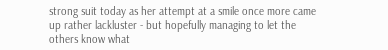strong suit today as her attempt at a smile once more came up rather lackluster - but hopefully managing to let the others know what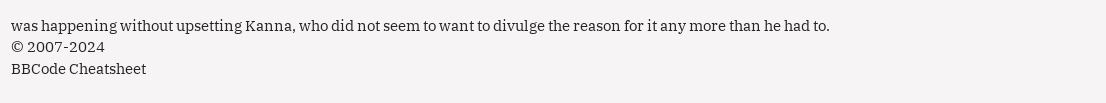was happening without upsetting Kanna, who did not seem to want to divulge the reason for it any more than he had to.
© 2007-2024
BBCode Cheatsheet